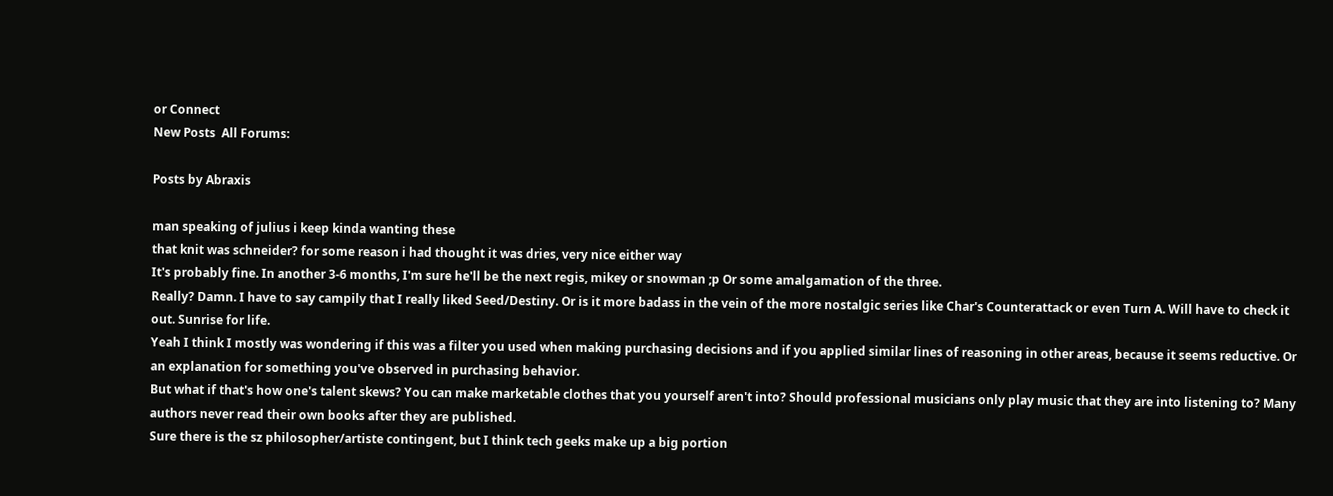or Connect
New Posts  All Forums:

Posts by Abraxis

man speaking of julius i keep kinda wanting these
that knit was schneider? for some reason i had thought it was dries, very nice either way
It's probably fine. In another 3-6 months, I'm sure he'll be the next regis, mikey or snowman ;p Or some amalgamation of the three.
Really? Damn. I have to say campily that I really liked Seed/Destiny. Or is it more badass in the vein of the more nostalgic series like Char's Counterattack or even Turn A. Will have to check it out. Sunrise for life.
Yeah I think I mostly was wondering if this was a filter you used when making purchasing decisions and if you applied similar lines of reasoning in other areas, because it seems reductive. Or an explanation for something you've observed in purchasing behavior.
But what if that's how one's talent skews? You can make marketable clothes that you yourself aren't into? Should professional musicians only play music that they are into listening to? Many authors never read their own books after they are published.
Sure there is the sz philosopher/artiste contingent, but I think tech geeks make up a big portion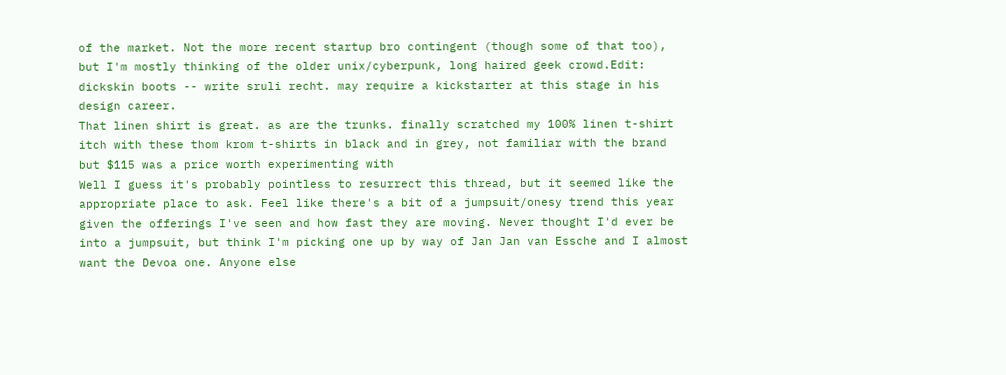of the market. Not the more recent startup bro contingent (though some of that too), but I'm mostly thinking of the older unix/cyberpunk, long haired geek crowd.Edit: dickskin boots -- write sruli recht. may require a kickstarter at this stage in his design career.
That linen shirt is great. as are the trunks. finally scratched my 100% linen t-shirt itch with these thom krom t-shirts in black and in grey, not familiar with the brand but $115 was a price worth experimenting with
Well I guess it's probably pointless to resurrect this thread, but it seemed like the appropriate place to ask. Feel like there's a bit of a jumpsuit/onesy trend this year given the offerings I've seen and how fast they are moving. Never thought I'd ever be into a jumpsuit, but think I'm picking one up by way of Jan Jan van Essche and I almost want the Devoa one. Anyone else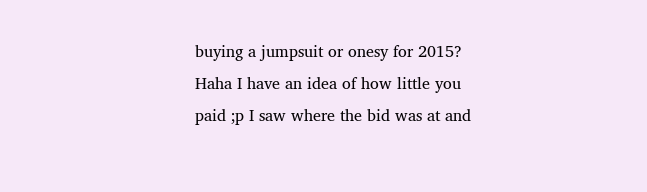buying a jumpsuit or onesy for 2015?
Haha I have an idea of how little you paid ;p I saw where the bid was at and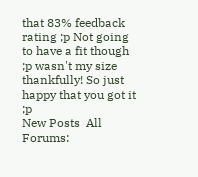that 83% feedback rating ;p Not going to have a fit though ;p wasn't my size thankfully! So just happy that you got it ;p
New Posts  All Forums: